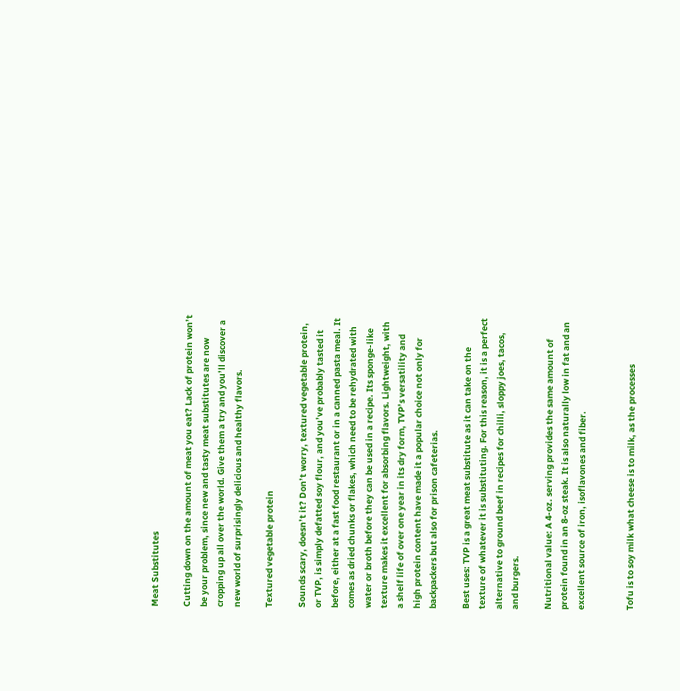Meat Substitutes

Cutting down on the amount of meat you eat? Lack of protein won’t be your problem, since new and tasty meat substitutes are now cropping up all over the world. Give them a try and you’ll discover a new world of surprisingly delicious and healthy flavors.

Textured vegetable protein

Sounds scary, doesn’t it? Don’t worry, textured vegetable protein, or TVP, is simply defatted soy flour, and you’ve probably tasted it before, either at a fast food restaurant or in a canned pasta meal. It comes as dried chunks or flakes, which need to be rehydrated with water or broth before they can be used in a recipe. Its sponge-like texture makes it excellent for absorbing flavors. Lightweight, with a shelf life of over one year in its dry form, TVP’s versatility and high protein content have made it a popular choice not only for backpackers but also for prison cafeterias.

Best uses: TVP is a great meat substitute as it can take on the texture of whatever it is substituting. For this reason, it is a perfect alternative to ground beef in recipes for chilli, sloppy joes, tacos, and burgers.

Nutritional value: A 4-oz. serving provides the same amount of protein found in an 8-oz steak. It is also naturally low in fat and an excellent source of iron, isoflavones and fiber.


Tofu is to soy milk what cheese is to milk, as the processes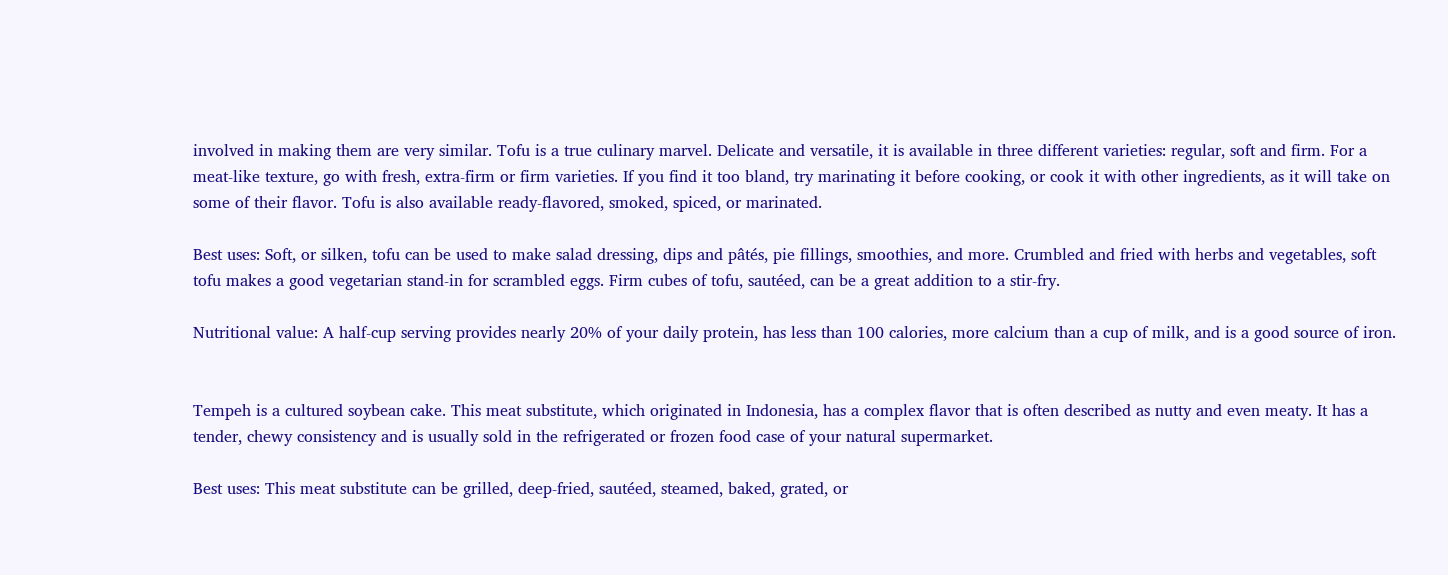involved in making them are very similar. Tofu is a true culinary marvel. Delicate and versatile, it is available in three different varieties: regular, soft and firm. For a meat-like texture, go with fresh, extra-firm or firm varieties. If you find it too bland, try marinating it before cooking, or cook it with other ingredients, as it will take on some of their flavor. Tofu is also available ready-flavored, smoked, spiced, or marinated.

Best uses: Soft, or silken, tofu can be used to make salad dressing, dips and pâtés, pie fillings, smoothies, and more. Crumbled and fried with herbs and vegetables, soft tofu makes a good vegetarian stand-in for scrambled eggs. Firm cubes of tofu, sautéed, can be a great addition to a stir-fry.

Nutritional value: A half-cup serving provides nearly 20% of your daily protein, has less than 100 calories, more calcium than a cup of milk, and is a good source of iron.


Tempeh is a cultured soybean cake. This meat substitute, which originated in Indonesia, has a complex flavor that is often described as nutty and even meaty. It has a tender, chewy consistency and is usually sold in the refrigerated or frozen food case of your natural supermarket.

Best uses: This meat substitute can be grilled, deep-fried, sautéed, steamed, baked, grated, or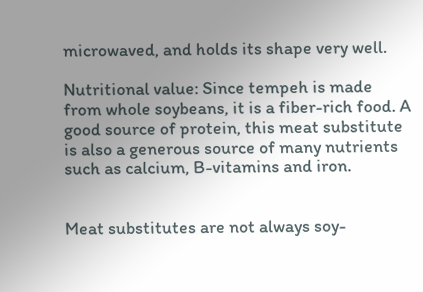microwaved, and holds its shape very well.

Nutritional value: Since tempeh is made from whole soybeans, it is a fiber-rich food. A good source of protein, this meat substitute is also a generous source of many nutrients such as calcium, B-vitamins and iron.


Meat substitutes are not always soy-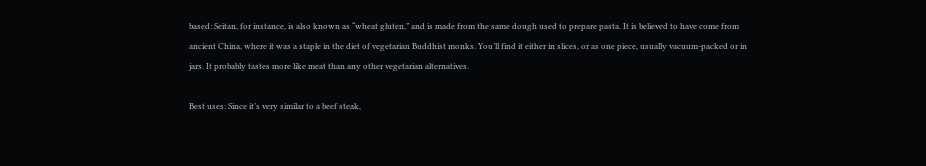based: Seitan, for instance, is also known as “wheat gluten,” and is made from the same dough used to prepare pasta. It is believed to have come from ancient China, where it was a staple in the diet of vegetarian Buddhist monks. You’ll find it either in slices, or as one piece, usually vacuum-packed or in jars. It probably tastes more like meat than any other vegetarian alternatives.

Best uses: Since it’s very similar to a beef steak,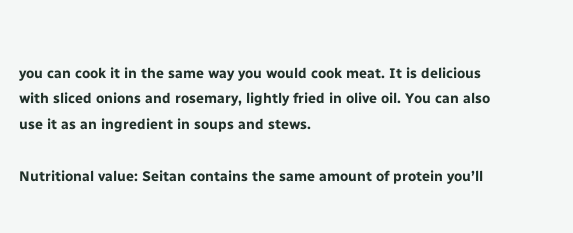you can cook it in the same way you would cook meat. It is delicious with sliced onions and rosemary, lightly fried in olive oil. You can also use it as an ingredient in soups and stews.

Nutritional value: Seitan contains the same amount of protein you’ll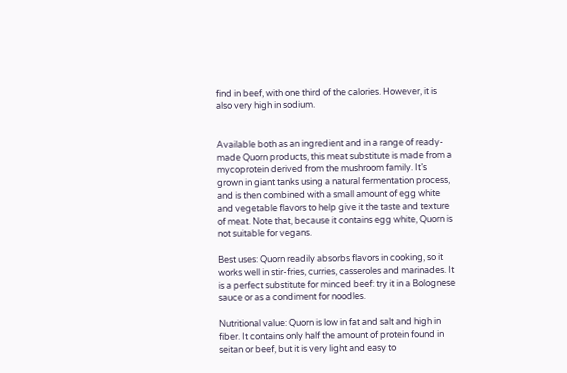find in beef, with one third of the calories. However, it is also very high in sodium.


Available both as an ingredient and in a range of ready-made Quorn products, this meat substitute is made from a mycoprotein derived from the mushroom family. It’s grown in giant tanks using a natural fermentation process, and is then combined with a small amount of egg white and vegetable flavors to help give it the taste and texture of meat. Note that, because it contains egg white, Quorn is not suitable for vegans.

Best uses: Quorn readily absorbs flavors in cooking, so it works well in stir-fries, curries, casseroles and marinades. It is a perfect substitute for minced beef: try it in a Bolognese sauce or as a condiment for noodles.

Nutritional value: Quorn is low in fat and salt and high in fiber. It contains only half the amount of protein found in seitan or beef, but it is very light and easy to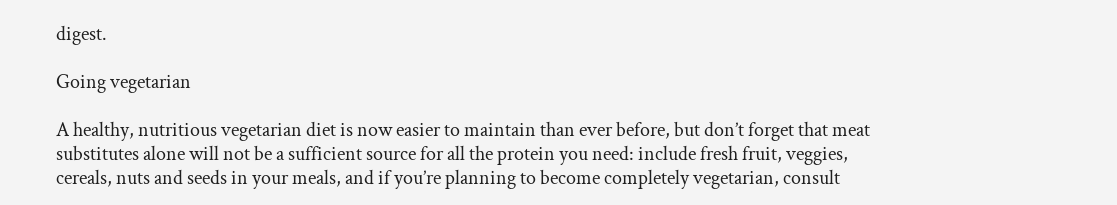digest.

Going vegetarian

A healthy, nutritious vegetarian diet is now easier to maintain than ever before, but don’t forget that meat substitutes alone will not be a sufficient source for all the protein you need: include fresh fruit, veggies, cereals, nuts and seeds in your meals, and if you’re planning to become completely vegetarian, consult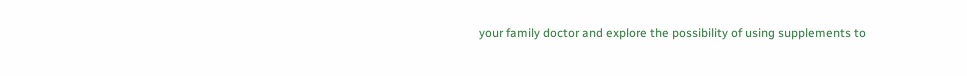your family doctor and explore the possibility of using supplements to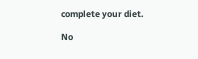complete your diet.

No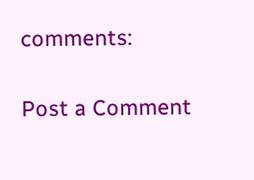comments:

Post a Comment